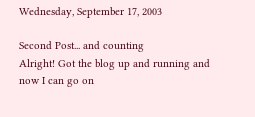Wednesday, September 17, 2003

Second Post... and counting
Alright! Got the blog up and running and now I can go on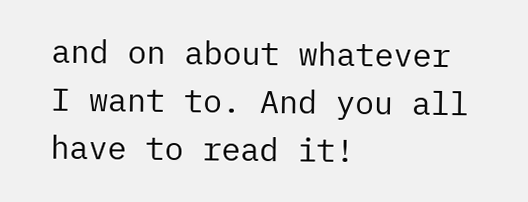and on about whatever I want to. And you all have to read it!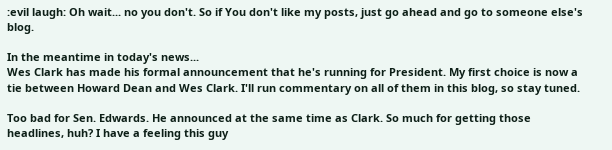:evil laugh: Oh wait... no you don't. So if You don't like my posts, just go ahead and go to someone else's blog.

In the meantime in today's news...
Wes Clark has made his formal announcement that he's running for President. My first choice is now a tie between Howard Dean and Wes Clark. I'll run commentary on all of them in this blog, so stay tuned.

Too bad for Sen. Edwards. He announced at the same time as Clark. So much for getting those headlines, huh? I have a feeling this guy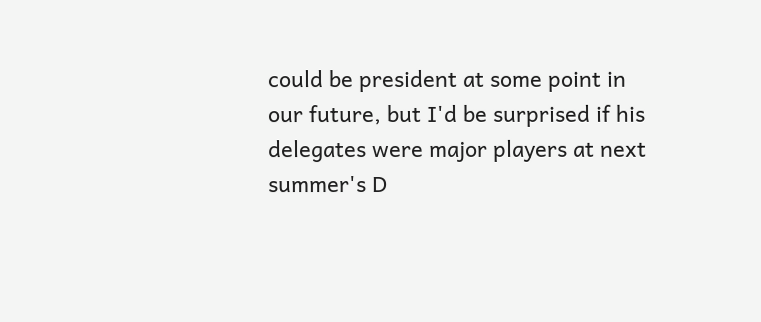could be president at some point in our future, but I'd be surprised if his delegates were major players at next summer's D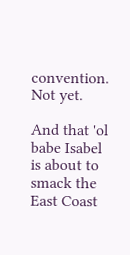convention. Not yet.

And that 'ol babe Isabel is about to smack the East Coast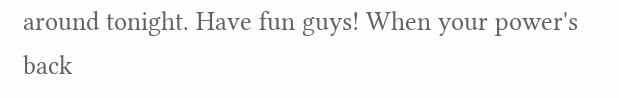around tonight. Have fun guys! When your power's back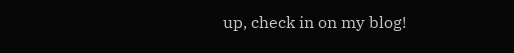up, check in on my blog!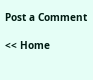Post a Comment

<< Home